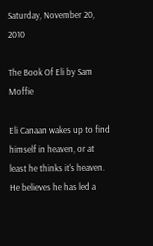Saturday, November 20, 2010

The Book Of Eli by Sam Moffie

Eli Canaan wakes up to find himself in heaven, or at least he thinks it's heaven.  He believes he has led a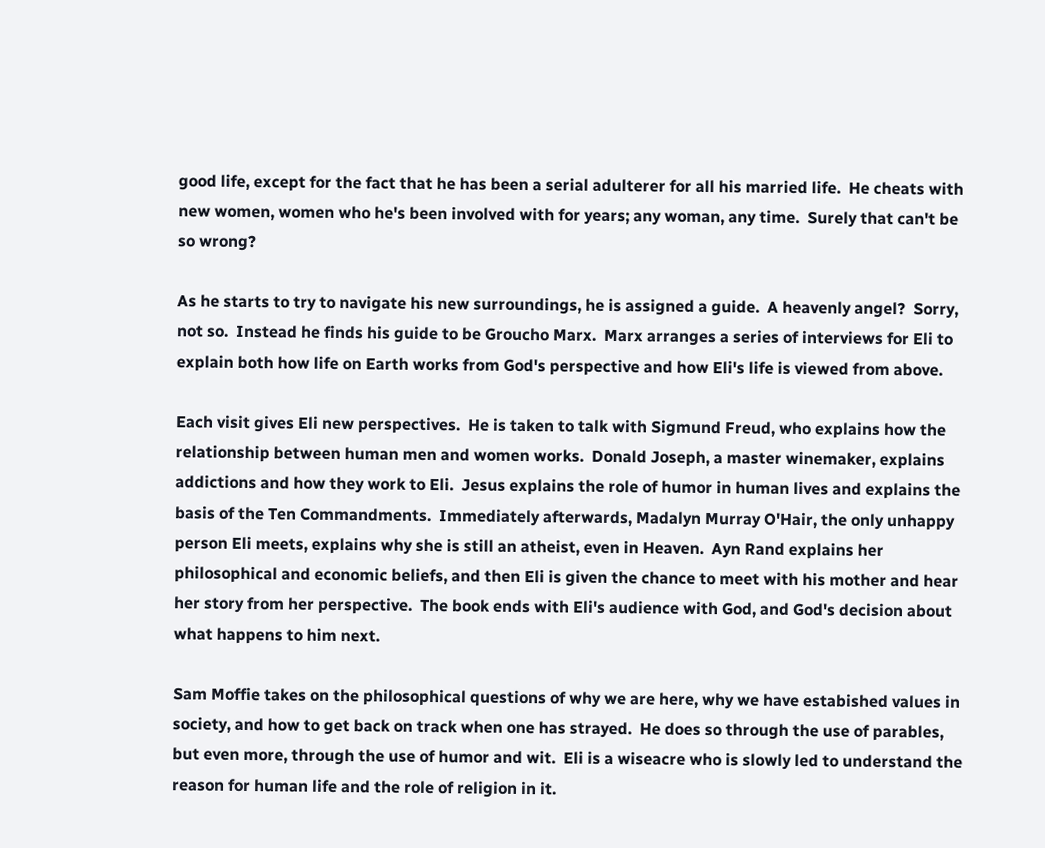good life, except for the fact that he has been a serial adulterer for all his married life.  He cheats with new women, women who he's been involved with for years; any woman, any time.  Surely that can't be so wrong?

As he starts to try to navigate his new surroundings, he is assigned a guide.  A heavenly angel?  Sorry, not so.  Instead he finds his guide to be Groucho Marx.  Marx arranges a series of interviews for Eli to explain both how life on Earth works from God's perspective and how Eli's life is viewed from above.

Each visit gives Eli new perspectives.  He is taken to talk with Sigmund Freud, who explains how the relationship between human men and women works.  Donald Joseph, a master winemaker, explains addictions and how they work to Eli.  Jesus explains the role of humor in human lives and explains the basis of the Ten Commandments.  Immediately afterwards, Madalyn Murray O'Hair, the only unhappy person Eli meets, explains why she is still an atheist, even in Heaven.  Ayn Rand explains her philosophical and economic beliefs, and then Eli is given the chance to meet with his mother and hear her story from her perspective.  The book ends with Eli's audience with God, and God's decision about what happens to him next.

Sam Moffie takes on the philosophical questions of why we are here, why we have estabished values in society, and how to get back on track when one has strayed.  He does so through the use of parables, but even more, through the use of humor and wit.  Eli is a wiseacre who is slowly led to understand the reason for human life and the role of religion in it.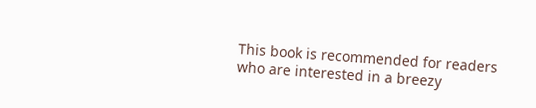This book is recommended for readers who are interested in a breezy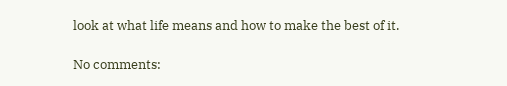look at what life means and how to make the best of it.

No comments: